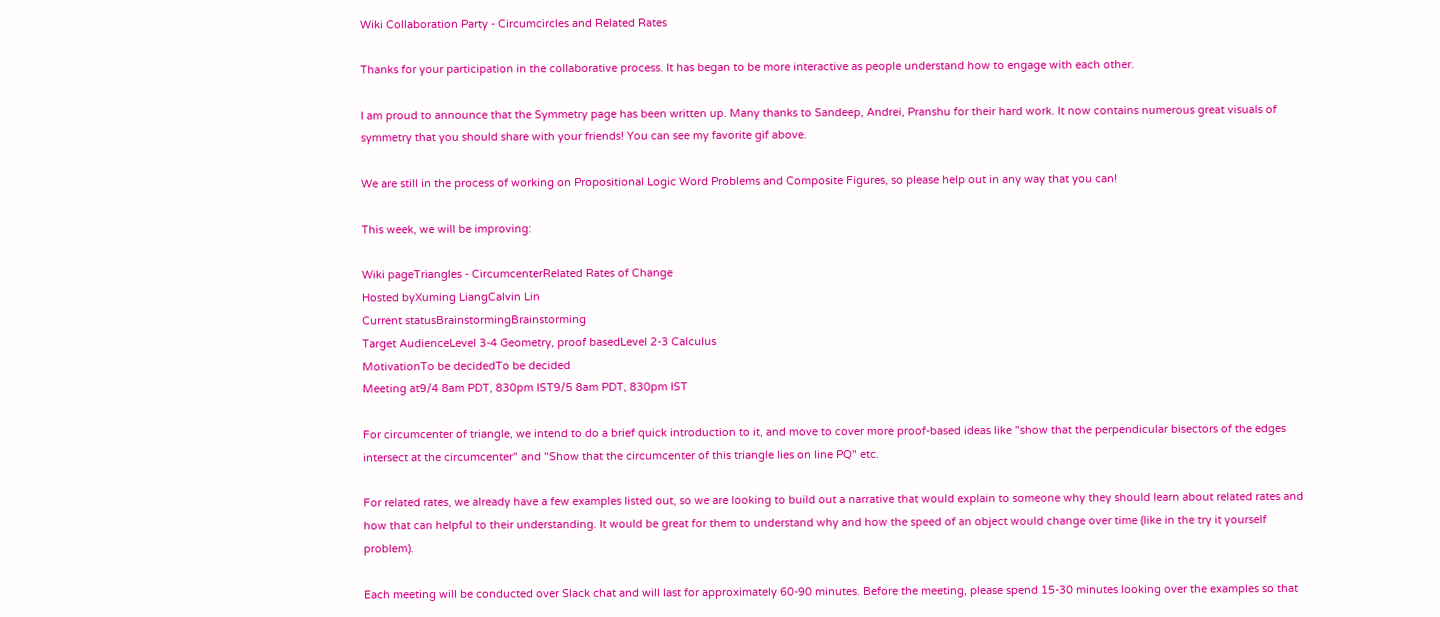Wiki Collaboration Party - Circumcircles and Related Rates

Thanks for your participation in the collaborative process. It has began to be more interactive as people understand how to engage with each other.

I am proud to announce that the Symmetry page has been written up. Many thanks to Sandeep, Andrei, Pranshu for their hard work. It now contains numerous great visuals of symmetry that you should share with your friends! You can see my favorite gif above.

We are still in the process of working on Propositional Logic Word Problems and Composite Figures, so please help out in any way that you can!

This week, we will be improving:

Wiki pageTriangles - CircumcenterRelated Rates of Change
Hosted byXuming LiangCalvin Lin
Current statusBrainstormingBrainstorming
Target AudienceLevel 3-4 Geometry, proof basedLevel 2-3 Calculus
MotivationTo be decidedTo be decided
Meeting at9/4 8am PDT, 830pm IST9/5 8am PDT, 830pm IST

For circumcenter of triangle, we intend to do a brief quick introduction to it, and move to cover more proof-based ideas like "show that the perpendicular bisectors of the edges intersect at the circumcenter" and "Show that the circumcenter of this triangle lies on line PQ" etc.

For related rates, we already have a few examples listed out, so we are looking to build out a narrative that would explain to someone why they should learn about related rates and how that can helpful to their understanding. It would be great for them to understand why and how the speed of an object would change over time (like in the try it yourself problem).

Each meeting will be conducted over Slack chat and will last for approximately 60-90 minutes. Before the meeting, please spend 15-30 minutes looking over the examples so that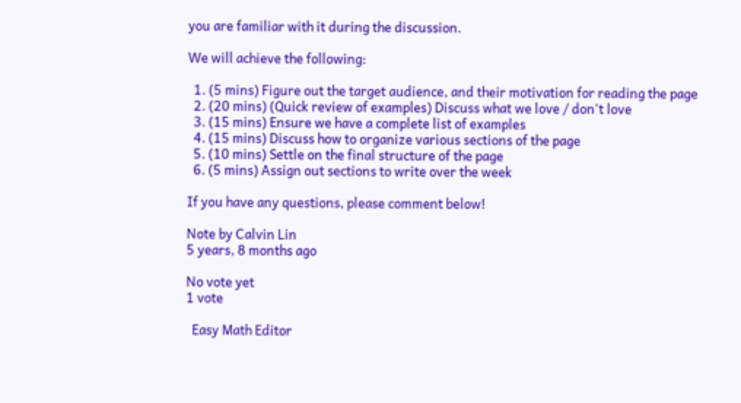you are familiar with it during the discussion.

We will achieve the following:

  1. (5 mins) Figure out the target audience, and their motivation for reading the page
  2. (20 mins) (Quick review of examples) Discuss what we love / don't love
  3. (15 mins) Ensure we have a complete list of examples
  4. (15 mins) Discuss how to organize various sections of the page
  5. (10 mins) Settle on the final structure of the page
  6. (5 mins) Assign out sections to write over the week

If you have any questions, please comment below!

Note by Calvin Lin
5 years, 8 months ago

No vote yet
1 vote

  Easy Math Editor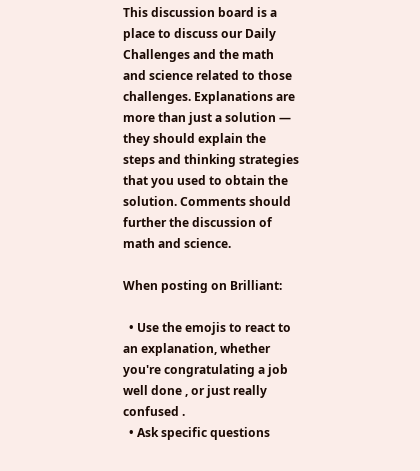This discussion board is a place to discuss our Daily Challenges and the math and science related to those challenges. Explanations are more than just a solution — they should explain the steps and thinking strategies that you used to obtain the solution. Comments should further the discussion of math and science.

When posting on Brilliant:

  • Use the emojis to react to an explanation, whether you're congratulating a job well done , or just really confused .
  • Ask specific questions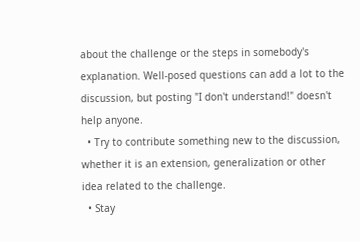about the challenge or the steps in somebody's explanation. Well-posed questions can add a lot to the discussion, but posting "I don't understand!" doesn't help anyone.
  • Try to contribute something new to the discussion, whether it is an extension, generalization or other idea related to the challenge.
  • Stay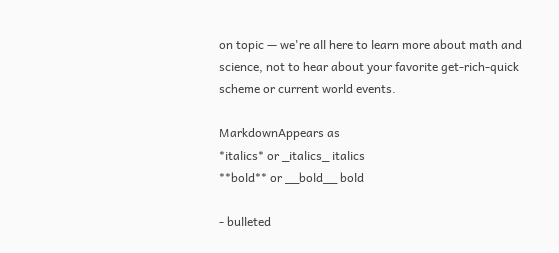on topic — we're all here to learn more about math and science, not to hear about your favorite get-rich-quick scheme or current world events.

MarkdownAppears as
*italics* or _italics_ italics
**bold** or __bold__ bold

- bulleted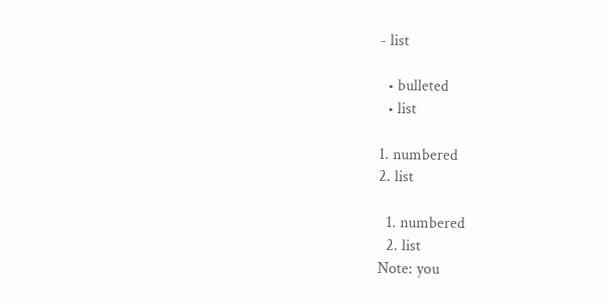- list

  • bulleted
  • list

1. numbered
2. list

  1. numbered
  2. list
Note: you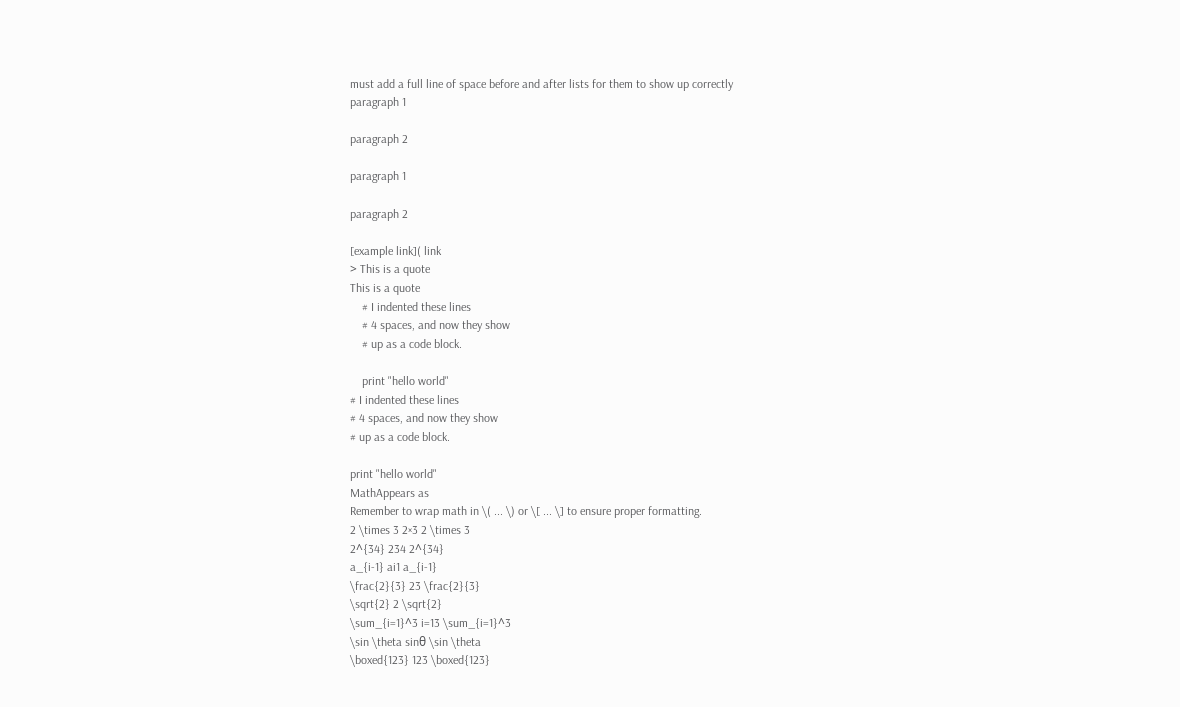must add a full line of space before and after lists for them to show up correctly
paragraph 1

paragraph 2

paragraph 1

paragraph 2

[example link]( link
> This is a quote
This is a quote
    # I indented these lines
    # 4 spaces, and now they show
    # up as a code block.

    print "hello world"
# I indented these lines
# 4 spaces, and now they show
# up as a code block.

print "hello world"
MathAppears as
Remember to wrap math in \( ... \) or \[ ... \] to ensure proper formatting.
2 \times 3 2×3 2 \times 3
2^{34} 234 2^{34}
a_{i-1} ai1 a_{i-1}
\frac{2}{3} 23 \frac{2}{3}
\sqrt{2} 2 \sqrt{2}
\sum_{i=1}^3 i=13 \sum_{i=1}^3
\sin \theta sinθ \sin \theta
\boxed{123} 123 \boxed{123}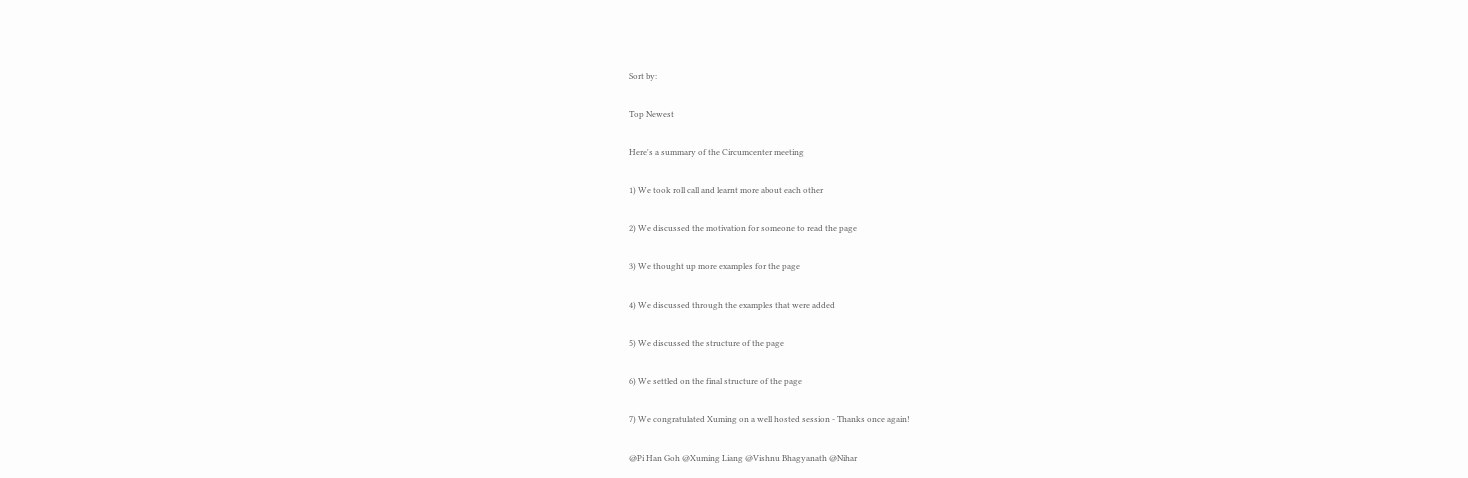Sort by:

Top Newest

Here's a summary of the Circumcenter meeting

1) We took roll call and learnt more about each other

2) We discussed the motivation for someone to read the page

3) We thought up more examples for the page

4) We discussed through the examples that were added

5) We discussed the structure of the page

6) We settled on the final structure of the page

7) We congratulated Xuming on a well hosted session - Thanks once again!

@Pi Han Goh @Xuming Liang @Vishnu Bhagyanath @Nihar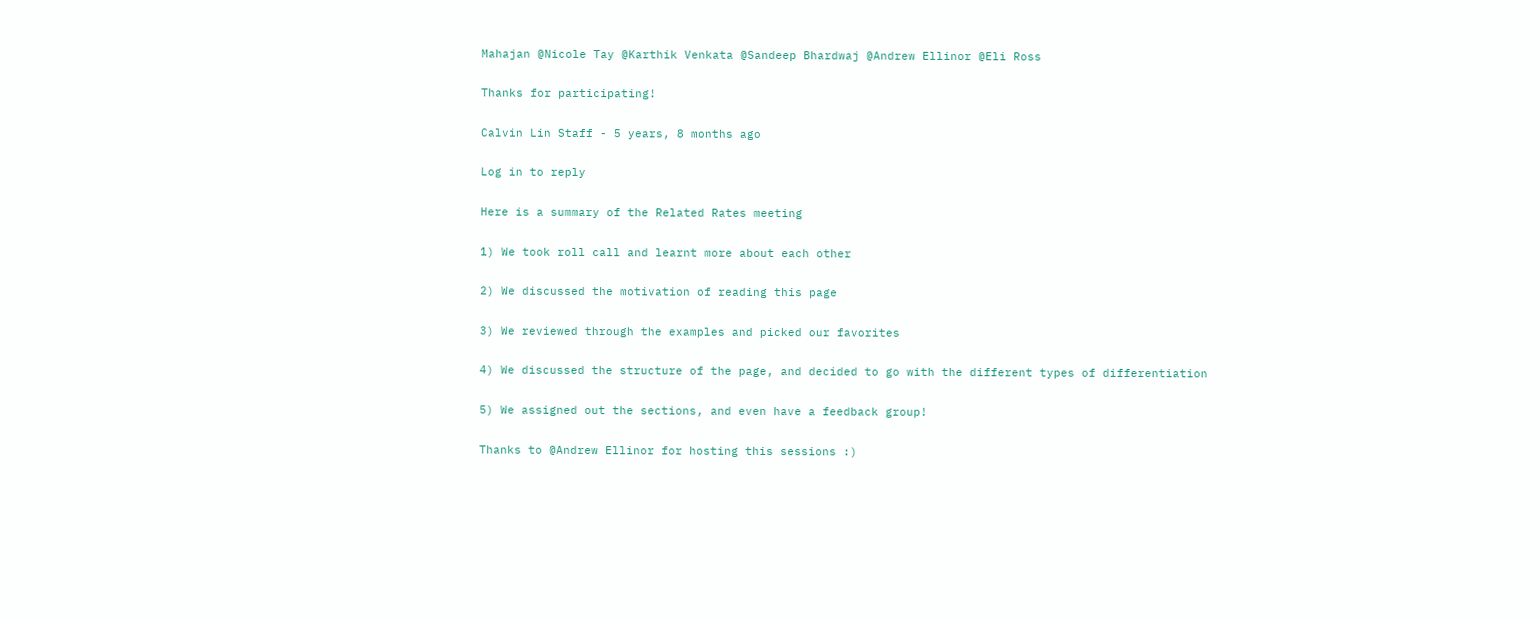Mahajan @Nicole Tay @Karthik Venkata @Sandeep Bhardwaj @Andrew Ellinor @Eli Ross

Thanks for participating!

Calvin Lin Staff - 5 years, 8 months ago

Log in to reply

Here is a summary of the Related Rates meeting

1) We took roll call and learnt more about each other

2) We discussed the motivation of reading this page

3) We reviewed through the examples and picked our favorites

4) We discussed the structure of the page, and decided to go with the different types of differentiation

5) We assigned out the sections, and even have a feedback group!

Thanks to @Andrew Ellinor for hosting this sessions :)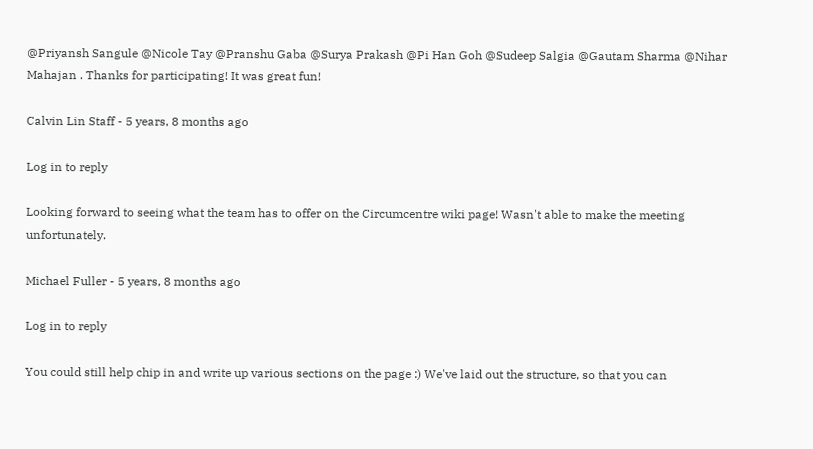@Priyansh Sangule @Nicole Tay @Pranshu Gaba @Surya Prakash @Pi Han Goh @Sudeep Salgia @Gautam Sharma @Nihar Mahajan . Thanks for participating! It was great fun!

Calvin Lin Staff - 5 years, 8 months ago

Log in to reply

Looking forward to seeing what the team has to offer on the Circumcentre wiki page! Wasn't able to make the meeting unfortunately.

Michael Fuller - 5 years, 8 months ago

Log in to reply

You could still help chip in and write up various sections on the page :) We've laid out the structure, so that you can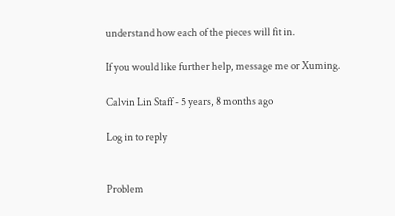understand how each of the pieces will fit in.

If you would like further help, message me or Xuming.

Calvin Lin Staff - 5 years, 8 months ago

Log in to reply


Problem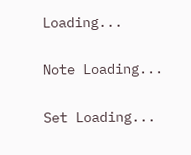Loading...

Note Loading...

Set Loading...